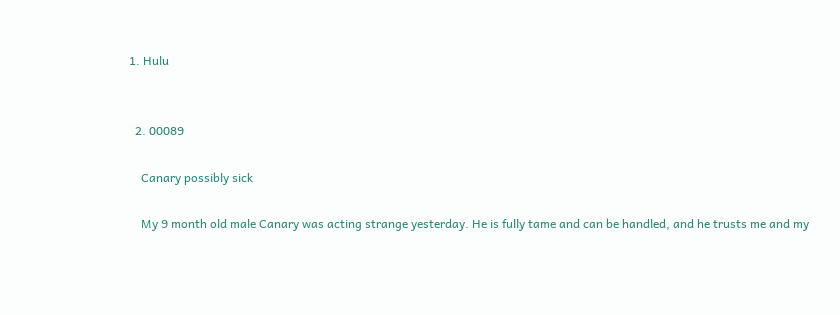1. Hulu


  2. 00089

    Canary possibly sick

    My 9 month old male Canary was acting strange yesterday. He is fully tame and can be handled, and he trusts me and my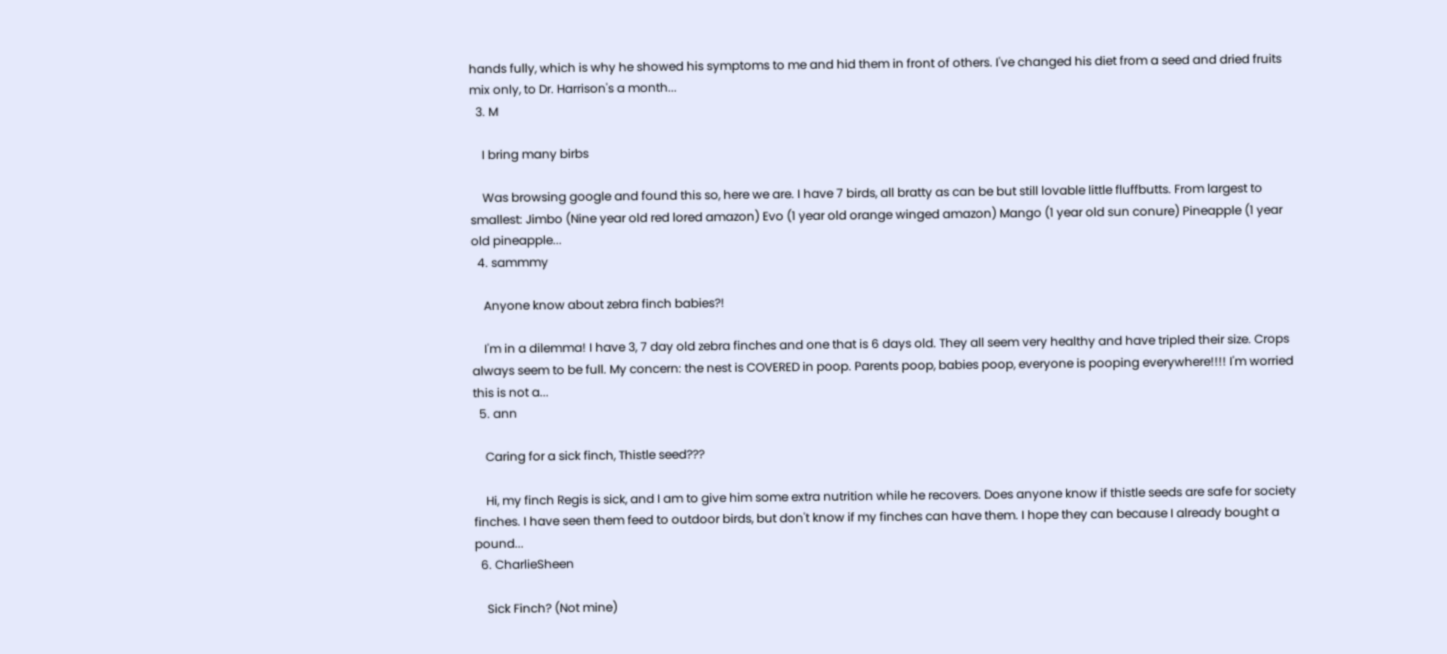hands fully, which is why he showed his symptoms to me and hid them in front of others. I've changed his diet from a seed and dried fruits mix only, to Dr. Harrison's a month...
  3. M

    I bring many birbs

    Was browsing google and found this so, here we are. I have 7 birds, all bratty as can be but still lovable little fluffbutts. From largest to smallest: Jimbo (Nine year old red lored amazon) Evo (1 year old orange winged amazon) Mango (1 year old sun conure) Pineapple (1 year old pineapple...
  4. sammmy

    Anyone know about zebra finch babies?!

    I'm in a dilemma! I have 3, 7 day old zebra finches and one that is 6 days old. They all seem very healthy and have tripled their size. Crops always seem to be full. My concern: the nest is COVERED in poop. Parents poop, babies poop, everyone is pooping everywhere!!!! I'm worried this is not a...
  5. ann

    Caring for a sick finch, Thistle seed???

    Hi, my finch Regis is sick, and I am to give him some extra nutrition while he recovers. Does anyone know if thistle seeds are safe for society finches. I have seen them feed to outdoor birds, but don't know if my finches can have them. I hope they can because I already bought a pound...
  6. CharlieSheen

    Sick Finch? (Not mine)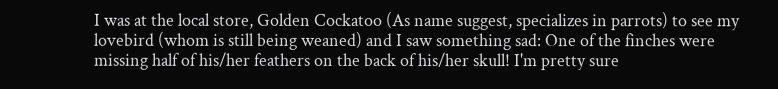I was at the local store, Golden Cockatoo (As name suggest, specializes in parrots) to see my lovebird (whom is still being weaned) and I saw something sad: One of the finches were missing half of his/her feathers on the back of his/her skull! I'm pretty sure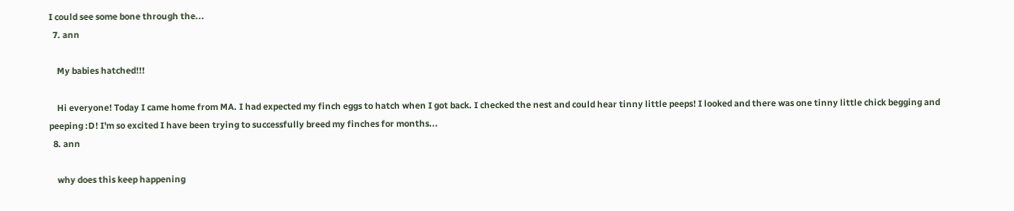I could see some bone through the...
  7. ann

    My babies hatched!!!

    Hi everyone! Today I came home from MA. I had expected my finch eggs to hatch when I got back. I checked the nest and could hear tinny little peeps! I looked and there was one tinny little chick begging and peeping :D! I'm so excited I have been trying to successfully breed my finches for months...
  8. ann

    why does this keep happening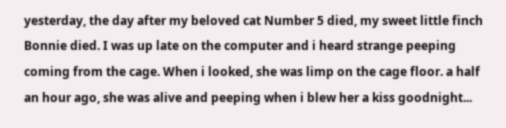yesterday, the day after my beloved cat Number 5 died, my sweet little finch Bonnie died. I was up late on the computer and i heard strange peeping coming from the cage. When i looked, she was limp on the cage floor. a half an hour ago, she was alive and peeping when i blew her a kiss goodnight...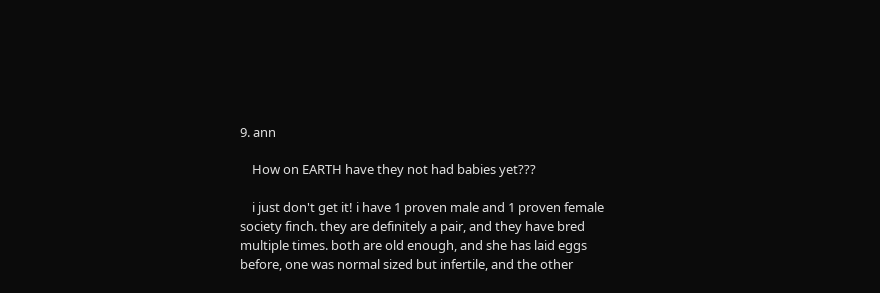9. ann

    How on EARTH have they not had babies yet???

    i just don't get it! i have 1 proven male and 1 proven female society finch. they are definitely a pair, and they have bred multiple times. both are old enough, and she has laid eggs before, one was normal sized but infertile, and the other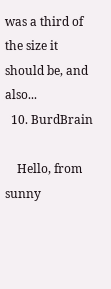was a third of the size it should be, and also...
  10. BurdBrain

    Hello, from sunny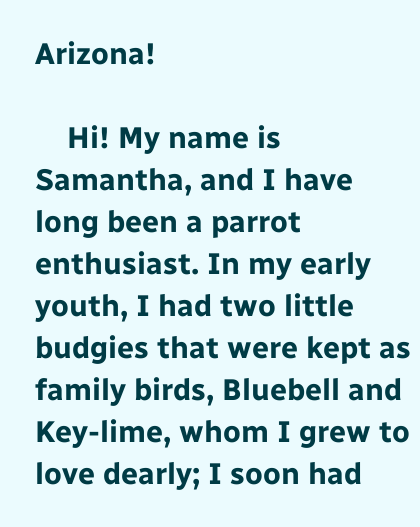Arizona!

    Hi! My name is Samantha, and I have long been a parrot enthusiast. In my early youth, I had two little budgies that were kept as family birds, Bluebell and Key-lime, whom I grew to love dearly; I soon had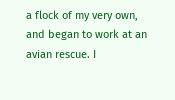a flock of my very own, and began to work at an avian rescue. I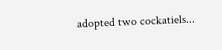adopted two cockatiels...